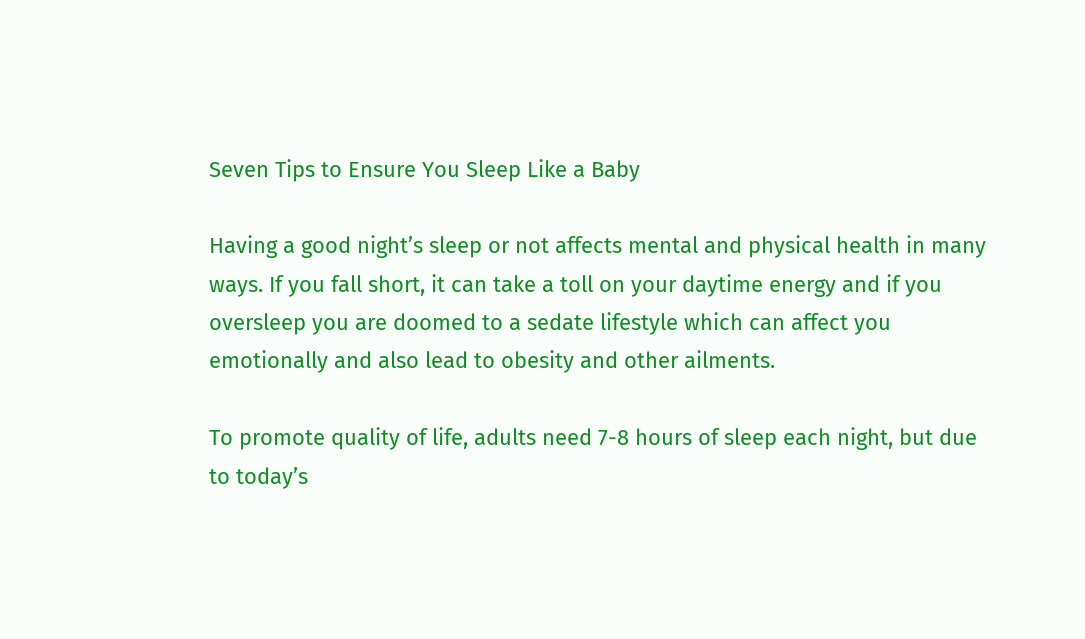Seven Tips to Ensure You Sleep Like a Baby

Having a good night’s sleep or not affects mental and physical health in many ways. If you fall short, it can take a toll on your daytime energy and if you oversleep you are doomed to a sedate lifestyle which can affect you emotionally and also lead to obesity and other ailments.

To promote quality of life, adults need 7-8 hours of sleep each night, but due to today’s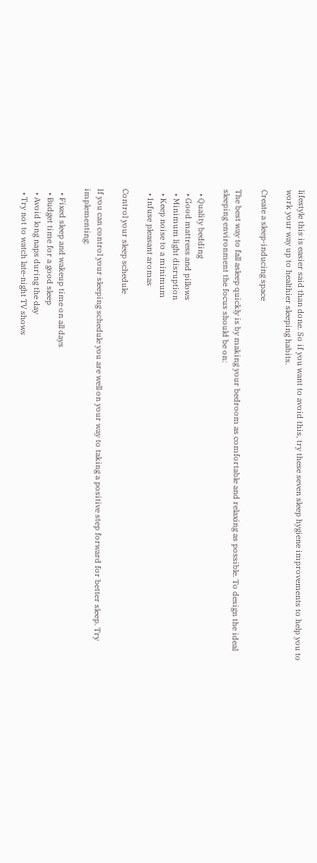lifestyle this is easier said than done. So if you want to avoid this, try these seven sleep hygiene improvements to help you to work your way up to healthier sleeping habits.

Create a sleep-inducing space

The best way to fall asleep quickly is by making your bedroom as comfortable and relaxing as possible. To design the ideal sleeping environment the focus should be on:

  • Quality bedding
  • Good mattress and pillows
  • Minimum light disruption
  • Keep noise to a minimum
  • Infuse pleasant aromas

Control your sleep schedule

If you can control your sleeping schedule you are well on your way to taking a positive step forward for better sleep. Try implementing:

  • Fixed sleep and wakeup time on all days
  • Budget time for a good sleep
  • Avoid long naps during the day
  • Try not to watch late-night TV shows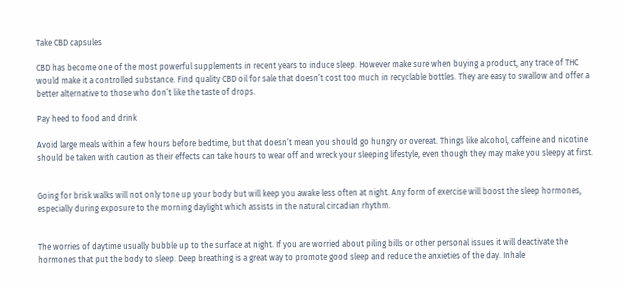Take CBD capsules

CBD has become one of the most powerful supplements in recent years to induce sleep. However make sure when buying a product, any trace of THC would make it a controlled substance. Find quality CBD oil for sale that doesn’t cost too much in recyclable bottles. They are easy to swallow and offer a better alternative to those who don’t like the taste of drops.

Pay heed to food and drink

Avoid large meals within a few hours before bedtime, but that doesn’t mean you should go hungry or overeat. Things like alcohol, caffeine and nicotine should be taken with caution as their effects can take hours to wear off and wreck your sleeping lifestyle, even though they may make you sleepy at first.


Going for brisk walks will not only tone up your body but will keep you awake less often at night. Any form of exercise will boost the sleep hormones, especially during exposure to the morning daylight which assists in the natural circadian rhythm.


The worries of daytime usually bubble up to the surface at night. If you are worried about piling bills or other personal issues it will deactivate the hormones that put the body to sleep. Deep breathing is a great way to promote good sleep and reduce the anxieties of the day. Inhale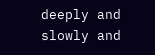deeply and slowly and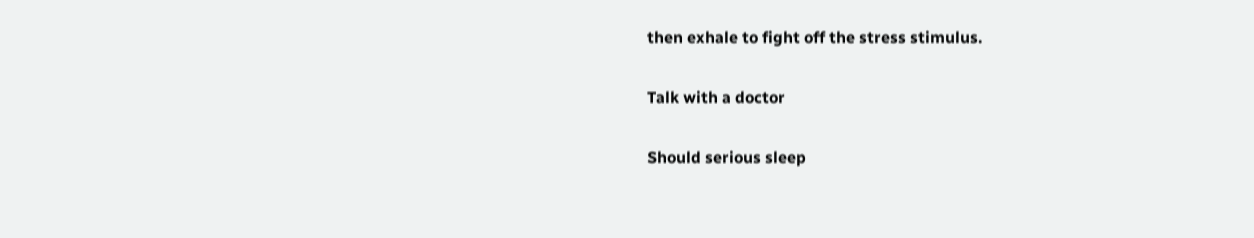then exhale to fight off the stress stimulus.

Talk with a doctor

Should serious sleep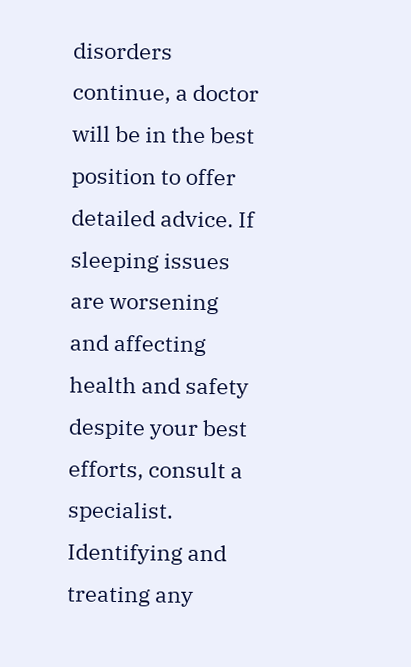disorders continue, a doctor will be in the best position to offer detailed advice. If sleeping issues are worsening and affecting health and safety despite your best efforts, consult a specialist. Identifying and treating any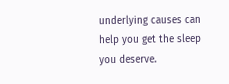underlying causes can help you get the sleep you deserve.